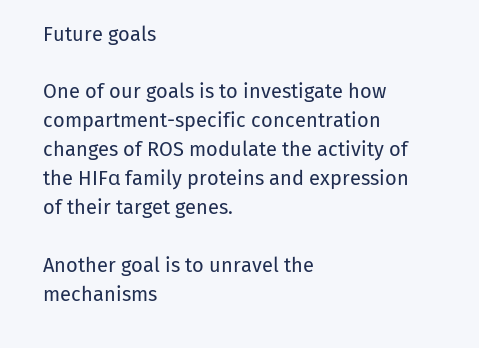Future goals

One of our goals is to investigate how compartment-specific concentration changes of ROS modulate the activity of the HIFα family proteins and expression of their target genes.

Another goal is to unravel the mechanisms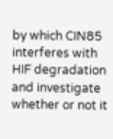by which CIN85 interferes with HIF degradation and investigate whether or not it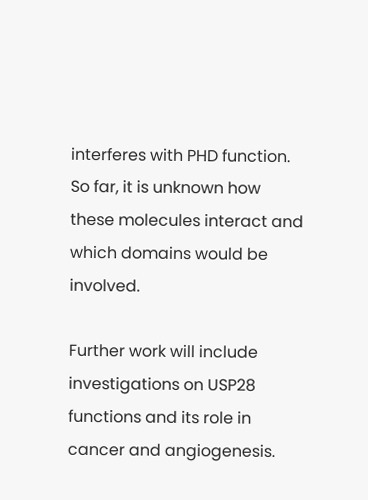interferes with PHD function. So far, it is unknown how these molecules interact and which domains would be involved.

Further work will include investigations on USP28 functions and its role in cancer and angiogenesis.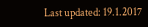Last updated: 19.1.2017